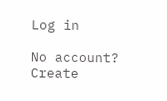Log in

No account? Create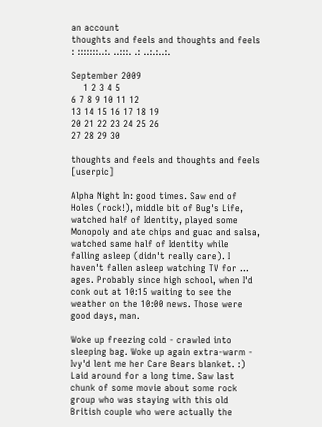an account
thoughts and feels and thoughts and feels
: :::::::..:. ..:::. .: ..:.:..:.

September 2009
    1 2 3 4 5
6 7 8 9 10 11 12
13 14 15 16 17 18 19
20 21 22 23 24 25 26
27 28 29 30

thoughts and feels and thoughts and feels [userpic]

Alpha Night In: good times. Saw end of Holes (rock!), middle bit of Bug's Life, watched half of Identity, played some Monopoly and ate chips and guac and salsa, watched same half of Identity while falling asleep (didn't really care). I haven't fallen asleep watching TV for ... ages. Probably since high school, when I'd conk out at 10:15 waiting to see the weather on the 10:00 news. Those were good days, man.

Woke up freezing cold - crawled into sleeping bag. Woke up again extra-warm - Ivy'd lent me her Care Bears blanket. :) Laid around for a long time. Saw last chunk of some movie about some rock group who was staying with this old British couple who were actually the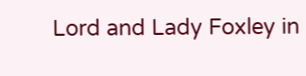Lord and Lady Foxley in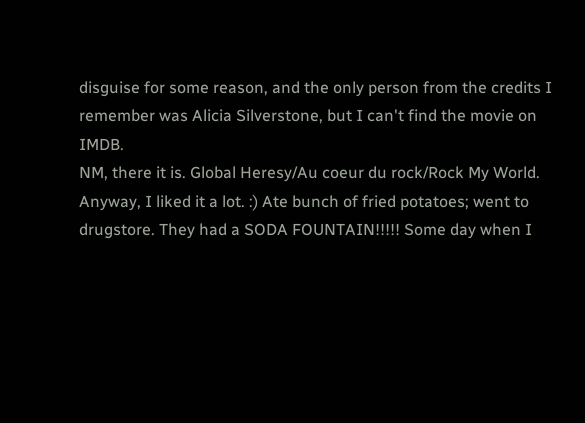disguise for some reason, and the only person from the credits I remember was Alicia Silverstone, but I can't find the movie on IMDB.
NM, there it is. Global Heresy/Au coeur du rock/Rock My World. Anyway, I liked it a lot. :) Ate bunch of fried potatoes; went to drugstore. They had a SODA FOUNTAIN!!!!! Some day when I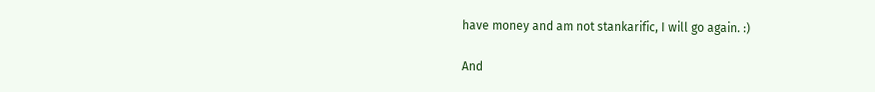have money and am not stankarific, I will go again. :)

And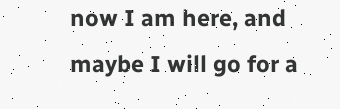now I am here, and maybe I will go for a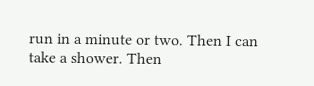run in a minute or two. Then I can take a shower. Then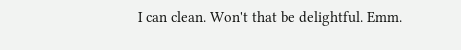I can clean. Won't that be delightful. Emm.